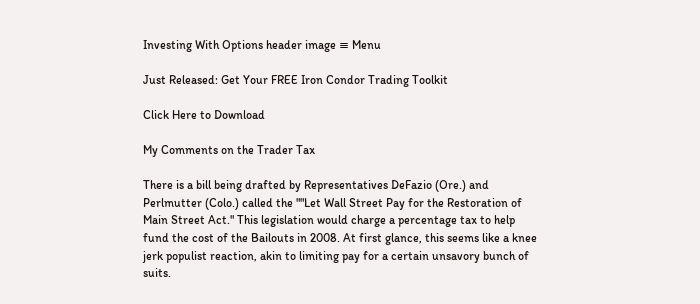Investing With Options header image ≡ Menu

Just Released: Get Your FREE Iron Condor Trading Toolkit

Click Here to Download

My Comments on the Trader Tax

There is a bill being drafted by Representatives DeFazio (Ore.) and Perlmutter (Colo.) called the ""Let Wall Street Pay for the Restoration of Main Street Act." This legislation would charge a percentage tax to help fund the cost of the Bailouts in 2008. At first glance, this seems like a knee jerk populist reaction, akin to limiting pay for a certain unsavory bunch of suits.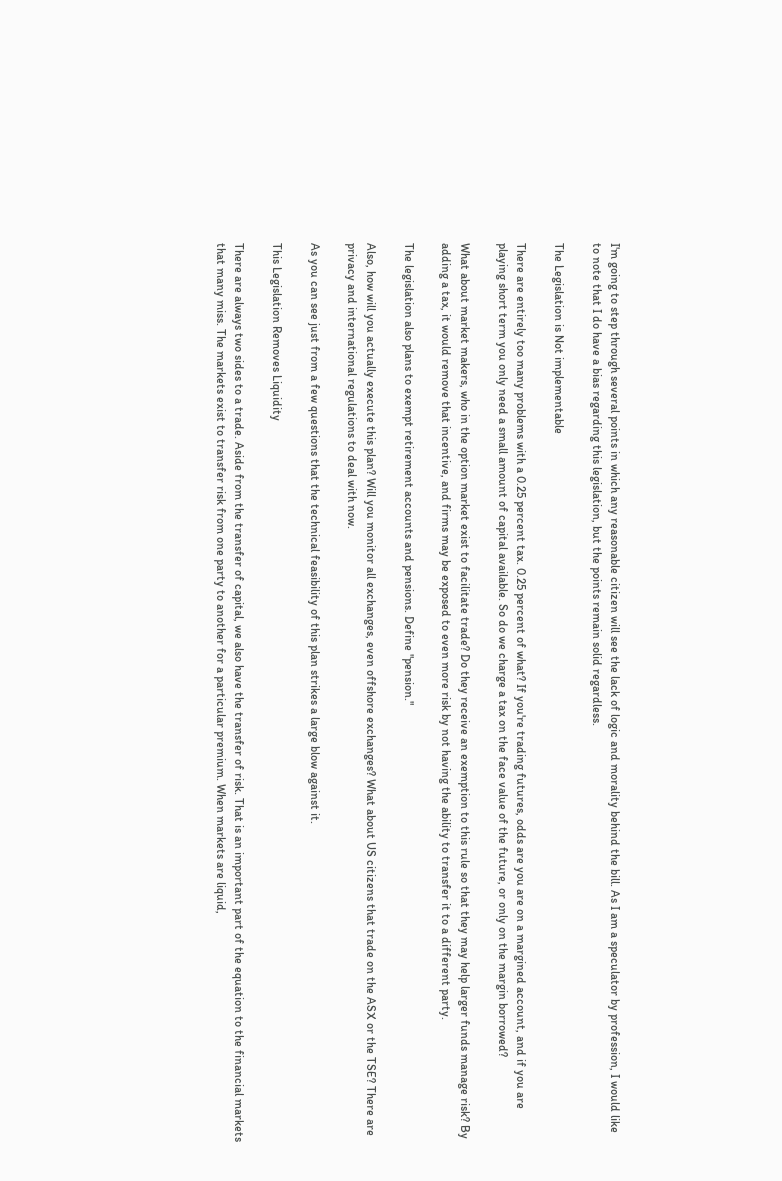I'm going to step through several points in which any reasonable citizen will see the lack of logic and morality behind the bill. As I am a speculator by profession, I would like to note that I do have a bias regarding this legislation, but the points remain solid regardless.

The Legislation is Not implementable

There are entirely too many problems with a 0.25 percent tax. 0.25 percent of what? If you're trading futures, odds are you are on a margined account, and if you are playing short term you only need a small amount of capital available. So do we charge a tax on the face value of the future, or only on the margin borrowed?

What about market makers, who in the option market exist to facilitate trade? Do they receive an exemption to this rule so that they may help larger funds manage risk? By adding a tax, it would remove that incentive, and firms may be exposed to even more risk by not having the ability to transfer it to a different party.

The legislation also plans to exempt retirement accounts and pensions. Define "pension."

Also, how will you actually execute this plan? Will you monitor all exchanges, even offshore exchanges? What about US citizens that trade on the ASX or the TSE? There are privacy and international regulations to deal with now.

As you can see just from a few questions that the technical feasibility of this plan strikes a large blow against it.

This Legislation Removes Liquidity

There are always two sides to a trade. Aside from the transfer of capital, we also have the transfer of risk. That is an important part of the equation to the financial markets that many miss. The markets exist to transfer risk from one party to another for a particular premium. When markets are liquid,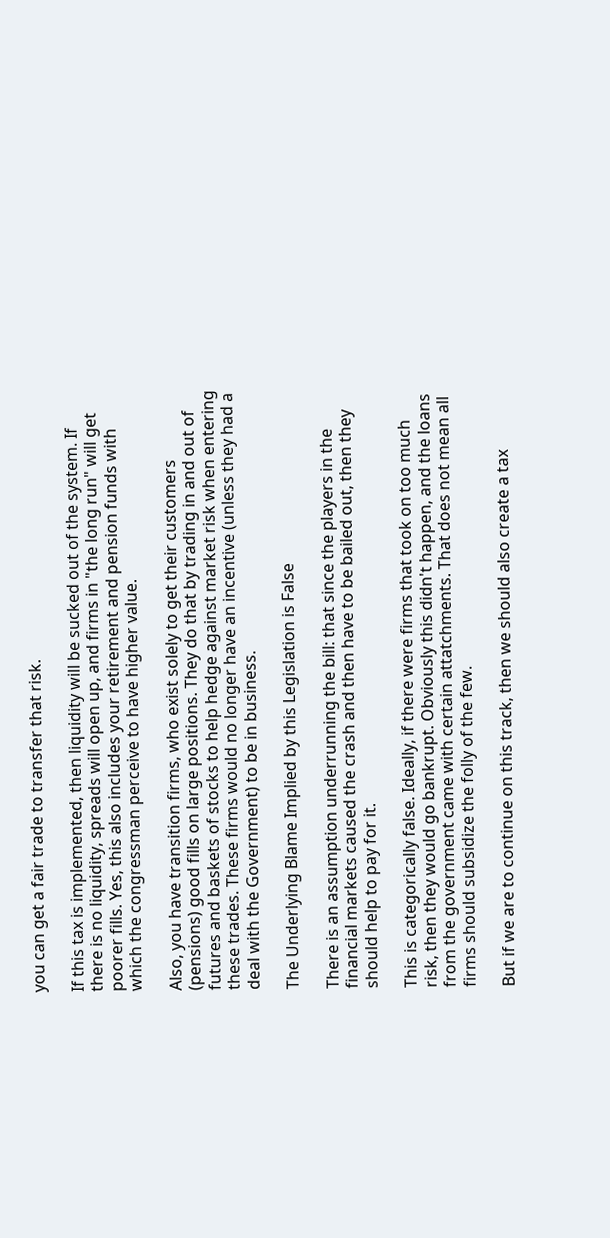you can get a fair trade to transfer that risk.

If this tax is implemented, then liquidity will be sucked out of the system. If there is no liquidity, spreads will open up, and firms in "the long run" will get poorer fills. Yes, this also includes your retirement and pension funds with which the congressman perceive to have higher value.

Also, you have transition firms, who exist solely to get their customers (pensions) good fills on large positions. They do that by trading in and out of futures and baskets of stocks to help hedge against market risk when entering these trades. These firms would no longer have an incentive (unless they had a deal with the Government) to be in business.

The Underlying Blame Implied by this Legislation is False

There is an assumption underrunning the bill: that since the players in the financial markets caused the crash and then have to be bailed out, then they should help to pay for it.

This is categorically false. Ideally, if there were firms that took on too much risk, then they would go bankrupt. Obviously this didn't happen, and the loans from the government came with certain attatchments. That does not mean all firms should subsidize the folly of the few.

But if we are to continue on this track, then we should also create a tax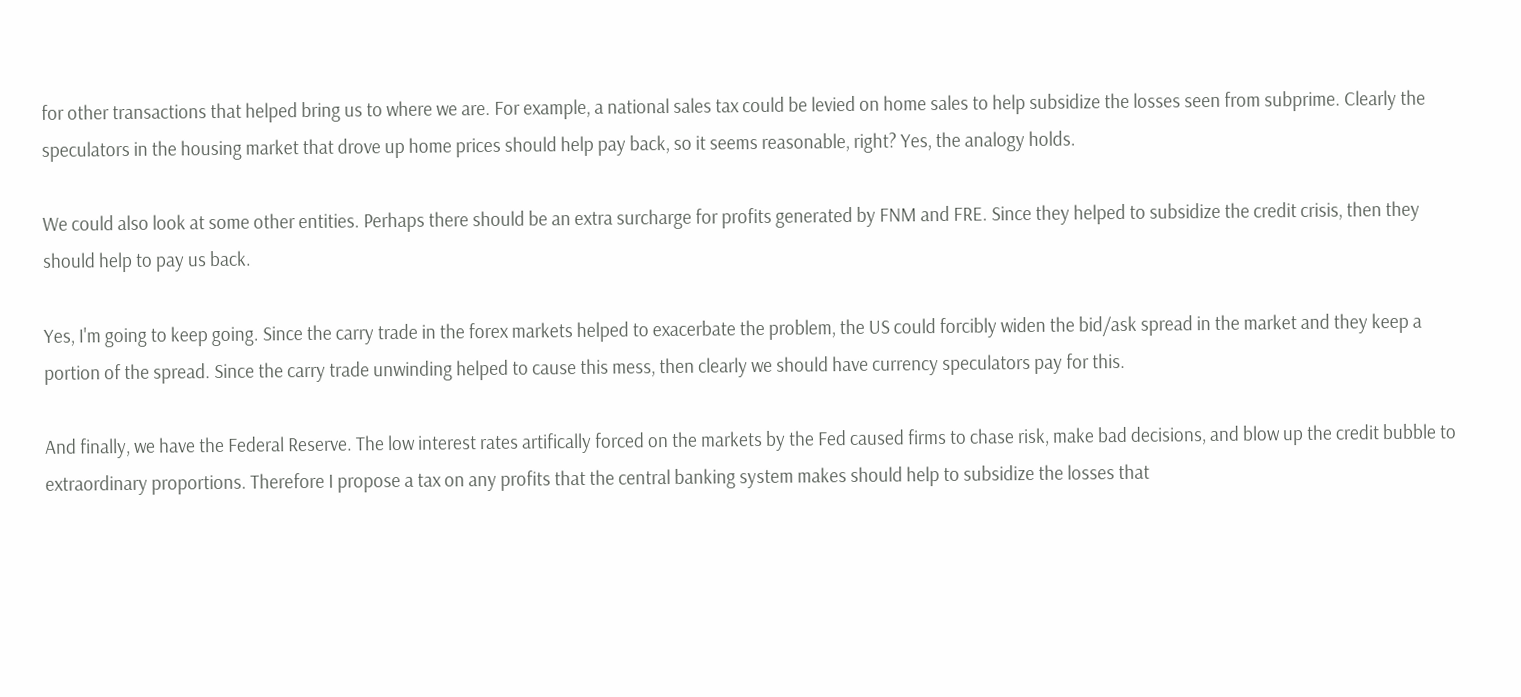for other transactions that helped bring us to where we are. For example, a national sales tax could be levied on home sales to help subsidize the losses seen from subprime. Clearly the speculators in the housing market that drove up home prices should help pay back, so it seems reasonable, right? Yes, the analogy holds.

We could also look at some other entities. Perhaps there should be an extra surcharge for profits generated by FNM and FRE. Since they helped to subsidize the credit crisis, then they should help to pay us back.

Yes, I'm going to keep going. Since the carry trade in the forex markets helped to exacerbate the problem, the US could forcibly widen the bid/ask spread in the market and they keep a portion of the spread. Since the carry trade unwinding helped to cause this mess, then clearly we should have currency speculators pay for this.

And finally, we have the Federal Reserve. The low interest rates artifically forced on the markets by the Fed caused firms to chase risk, make bad decisions, and blow up the credit bubble to extraordinary proportions. Therefore I propose a tax on any profits that the central banking system makes should help to subsidize the losses that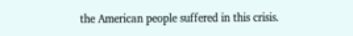the American people suffered in this crisis.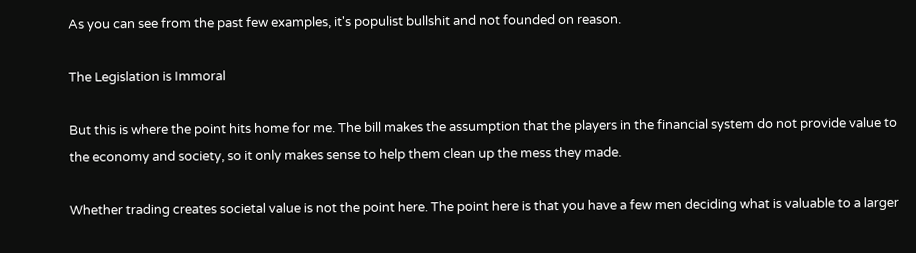As you can see from the past few examples, it's populist bullshit and not founded on reason.

The Legislation is Immoral

But this is where the point hits home for me. The bill makes the assumption that the players in the financial system do not provide value to the economy and society, so it only makes sense to help them clean up the mess they made.

Whether trading creates societal value is not the point here. The point here is that you have a few men deciding what is valuable to a larger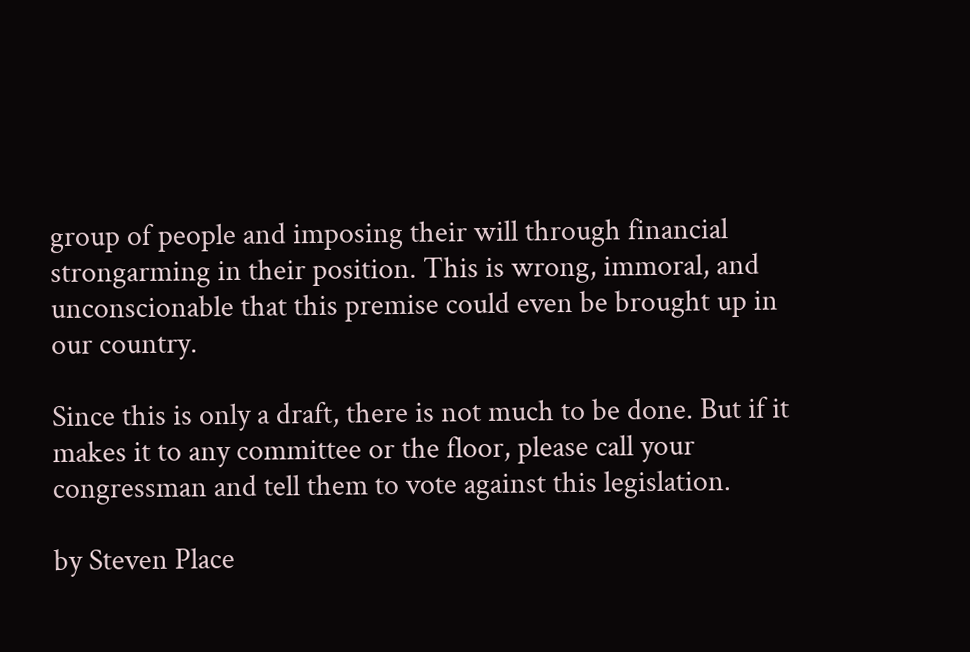group of people and imposing their will through financial strongarming in their position. This is wrong, immoral, and unconscionable that this premise could even be brought up in our country.

Since this is only a draft, there is not much to be done. But if it makes it to any committee or the floor, please call your congressman and tell them to vote against this legislation.

by Steven Place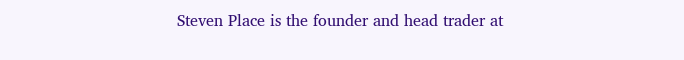Steven Place is the founder and head trader at